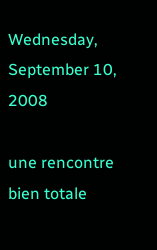Wednesday, September 10, 2008

une rencontre bien totale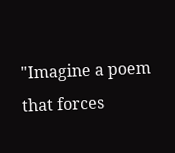"Imagine a poem that forces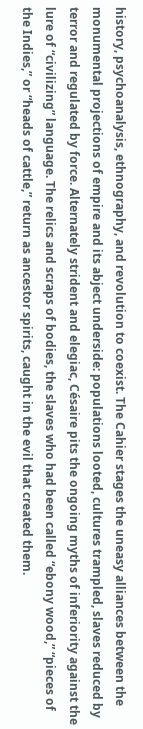history, psychoanalysis, ethnography, and revolution to coexist. The Cahier stages the uneasy alliances between the monumental projections of empire and its abject underside: populations looted, cultures trampled, slaves reduced by terror and regulated by force. Alternately strident and elegiac, Césaire pits the ongoing myths of inferiority against the lure of “civilizing” language. The relics and scraps of bodies, the slaves who had been called “ebony wood,” “pieces of the Indies,” or “heads of cattle,” return as ancestor spirits, caught in the evil that created them.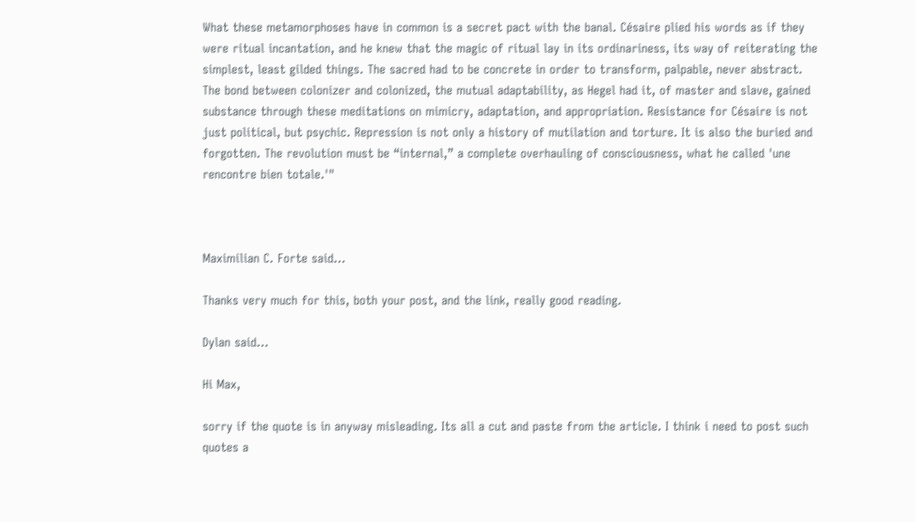What these metamorphoses have in common is a secret pact with the banal. Césaire plied his words as if they were ritual incantation, and he knew that the magic of ritual lay in its ordinariness, its way of reiterating the simplest, least gilded things. The sacred had to be concrete in order to transform, palpable, never abstract. The bond between colonizer and colonized, the mutual adaptability, as Hegel had it, of master and slave, gained substance through these meditations on mimicry, adaptation, and appropriation. Resistance for Césaire is not just political, but psychic. Repression is not only a history of mutilation and torture. It is also the buried and forgotten. The revolution must be “internal,” a complete overhauling of consciousness, what he called 'une rencontre bien totale.'"



Maximilian C. Forte said...

Thanks very much for this, both your post, and the link, really good reading.

Dylan said...

Hi Max,

sorry if the quote is in anyway misleading. Its all a cut and paste from the article. I think i need to post such quotes a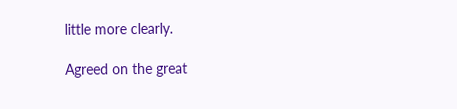little more clearly.

Agreed on the great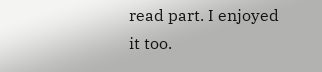read part. I enjoyed it too.